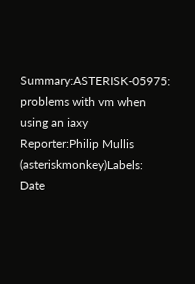Summary:ASTERISK-05975: problems with vm when using an iaxy
Reporter:Philip Mullis (asteriskmonkey)Labels:
Date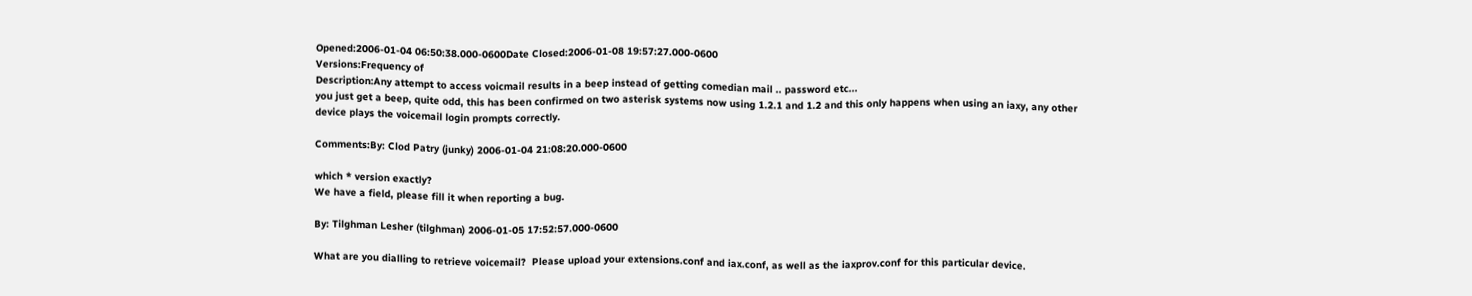Opened:2006-01-04 06:50:38.000-0600Date Closed:2006-01-08 19:57:27.000-0600
Versions:Frequency of
Description:Any attempt to access voicmail results in a beep instead of getting comedian mail .. password etc...
you just get a beep, quite odd, this has been confirmed on two asterisk systems now using 1.2.1 and 1.2 and this only happens when using an iaxy, any other device plays the voicemail login prompts correctly.

Comments:By: Clod Patry (junky) 2006-01-04 21:08:20.000-0600

which * version exactly?
We have a field, please fill it when reporting a bug.

By: Tilghman Lesher (tilghman) 2006-01-05 17:52:57.000-0600

What are you dialling to retrieve voicemail?  Please upload your extensions.conf and iax.conf, as well as the iaxprov.conf for this particular device.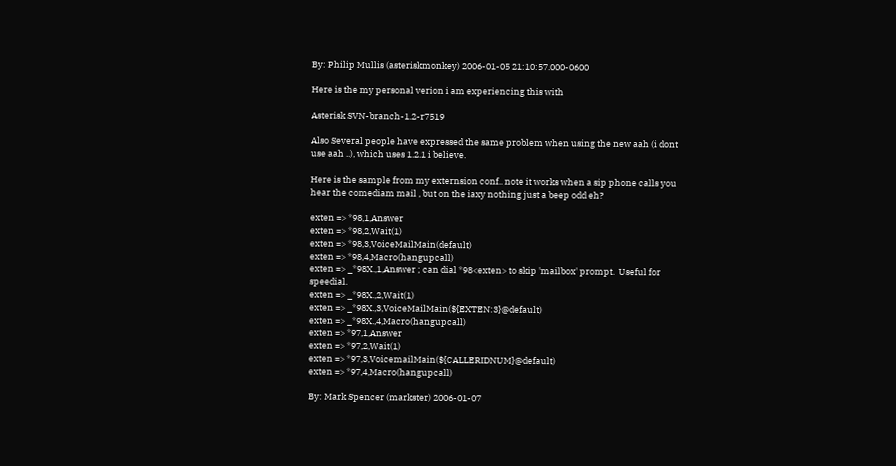By: Philip Mullis (asteriskmonkey) 2006-01-05 21:10:57.000-0600

Here is the my personal verion i am experiencing this with

Asterisk SVN-branch-1.2-r7519

Also Several people have expressed the same problem when using the new aah (i dont use aah ..), which uses 1.2.1 i believe.

Here is the sample from my externsion conf.. note it works when a sip phone calls you hear the comediam mail , but on the iaxy nothing just a beep odd eh?

exten => *98,1,Answer
exten => *98,2,Wait(1)
exten => *98,3,VoiceMailMain(default)
exten => *98,4,Macro(hangupcall)
exten => _*98X.,1,Answer ; can dial *98<exten> to skip 'mailbox' prompt.  Useful for speedial.
exten => _*98X.,2,Wait(1)
exten => _*98X.,3,VoiceMailMain(${EXTEN:3}@default)
exten => _*98X.,4,Macro(hangupcall)
exten => *97,1,Answer
exten => *97,2,Wait(1)
exten => *97,3,VoicemailMain(${CALLERIDNUM}@default)
exten => *97,4,Macro(hangupcall)

By: Mark Spencer (markster) 2006-01-07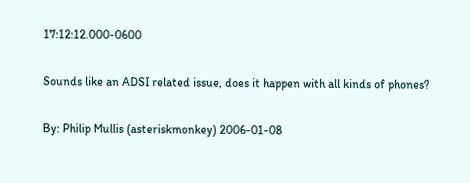17:12:12.000-0600

Sounds like an ADSI related issue, does it happen with all kinds of phones?

By: Philip Mullis (asteriskmonkey) 2006-01-08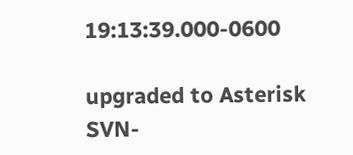19:13:39.000-0600

upgraded to Asterisk SVN-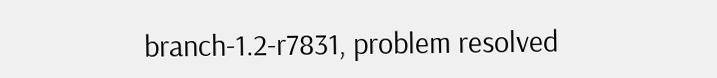branch-1.2-r7831, problem resolved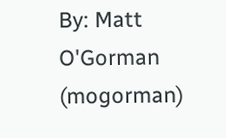By: Matt O'Gorman (mogorman)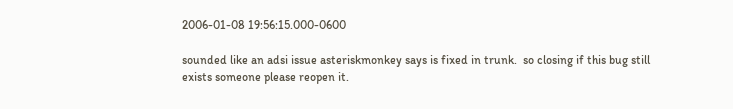2006-01-08 19:56:15.000-0600

sounded like an adsi issue asteriskmonkey says is fixed in trunk.  so closing if this bug still exists someone please reopen it.